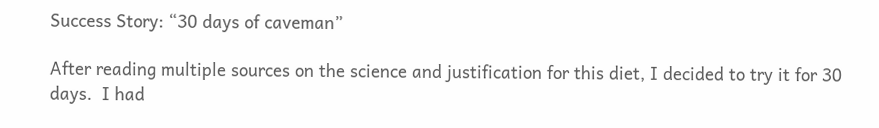Success Story: “30 days of caveman”

After reading multiple sources on the science and justification for this diet, I decided to try it for 30 days.  I had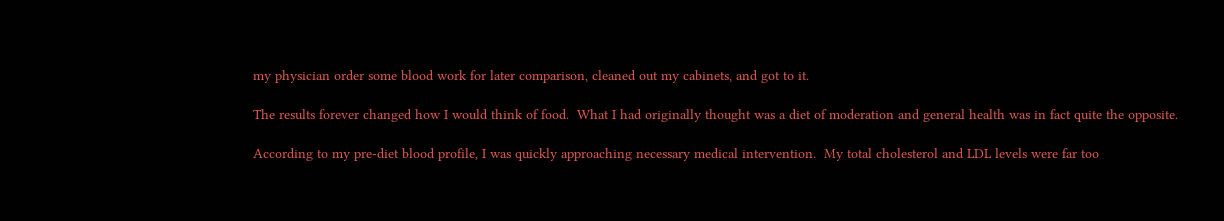my physician order some blood work for later comparison, cleaned out my cabinets, and got to it.

The results forever changed how I would think of food.  What I had originally thought was a diet of moderation and general health was in fact quite the opposite.

According to my pre-diet blood profile, I was quickly approaching necessary medical intervention.  My total cholesterol and LDL levels were far too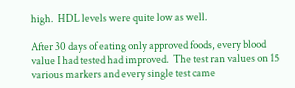high.  HDL levels were quite low as well.

After 30 days of eating only approved foods, every blood value I had tested had improved.  The test ran values on 15 various markers and every single test came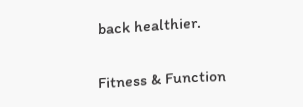back healthier.

Fitness & Function